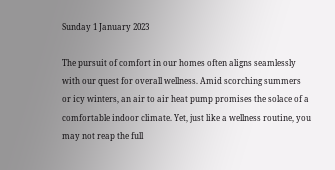Sunday 1 January 2023

The pursuit of comfort in our homes often aligns seamlessly with our quest for overall wellness. Amid scorching summers or icy winters, an air to air heat pump promises the solace of a comfortable indoor climate. Yet, just like a wellness routine, you may not reap the full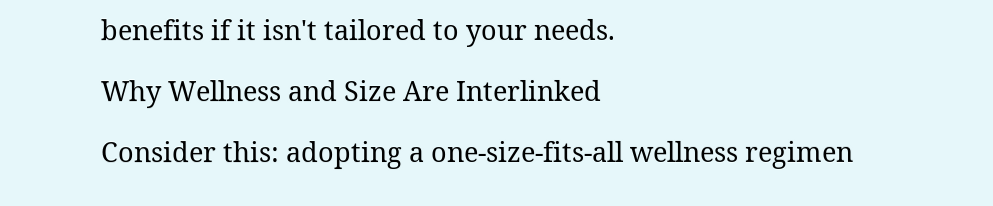benefits if it isn't tailored to your needs.

Why Wellness and Size Are Interlinked

Consider this: adopting a one-size-fits-all wellness regimen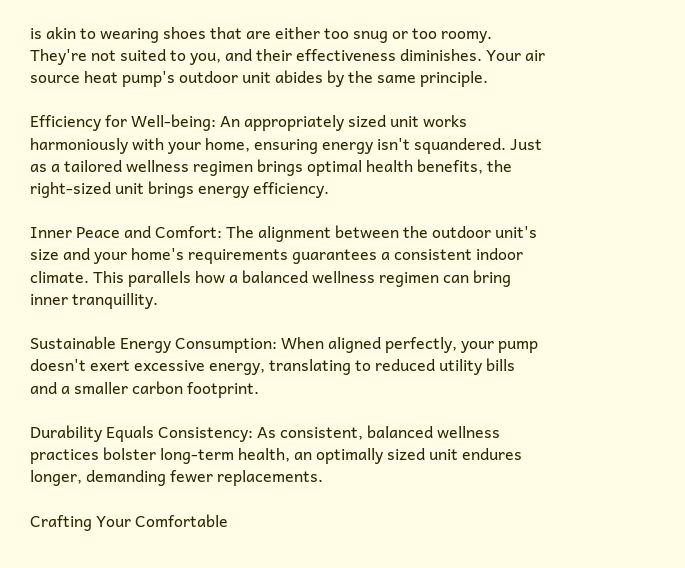is akin to wearing shoes that are either too snug or too roomy. They're not suited to you, and their effectiveness diminishes. Your air source heat pump's outdoor unit abides by the same principle.

Efficiency for Well-being: An appropriately sized unit works harmoniously with your home, ensuring energy isn't squandered. Just as a tailored wellness regimen brings optimal health benefits, the right-sized unit brings energy efficiency.

Inner Peace and Comfort: The alignment between the outdoor unit's size and your home's requirements guarantees a consistent indoor climate. This parallels how a balanced wellness regimen can bring inner tranquillity.

Sustainable Energy Consumption: When aligned perfectly, your pump doesn't exert excessive energy, translating to reduced utility bills and a smaller carbon footprint.

Durability Equals Consistency: As consistent, balanced wellness practices bolster long-term health, an optimally sized unit endures longer, demanding fewer replacements.

Crafting Your Comfortable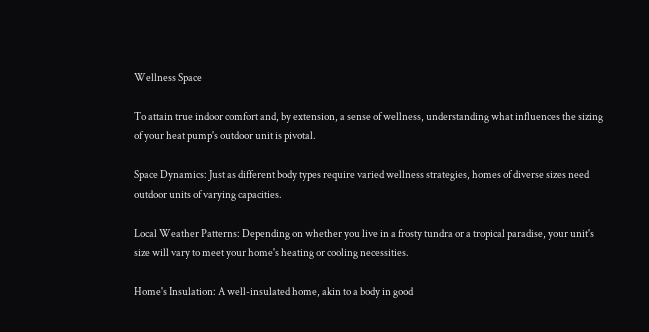Wellness Space

To attain true indoor comfort and, by extension, a sense of wellness, understanding what influences the sizing of your heat pump's outdoor unit is pivotal.

Space Dynamics: Just as different body types require varied wellness strategies, homes of diverse sizes need outdoor units of varying capacities.

Local Weather Patterns: Depending on whether you live in a frosty tundra or a tropical paradise, your unit's size will vary to meet your home's heating or cooling necessities.

Home's Insulation: A well-insulated home, akin to a body in good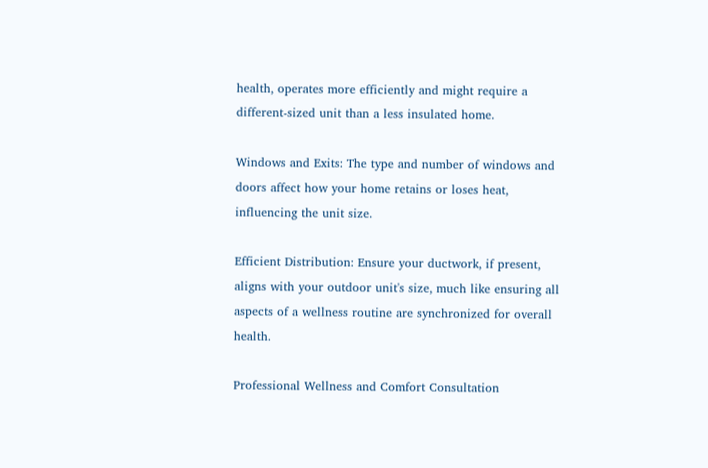health, operates more efficiently and might require a different-sized unit than a less insulated home.

Windows and Exits: The type and number of windows and doors affect how your home retains or loses heat, influencing the unit size.

Efficient Distribution: Ensure your ductwork, if present, aligns with your outdoor unit's size, much like ensuring all aspects of a wellness routine are synchronized for overall health.

Professional Wellness and Comfort Consultation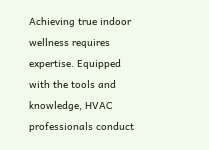Achieving true indoor wellness requires expertise. Equipped with the tools and knowledge, HVAC professionals conduct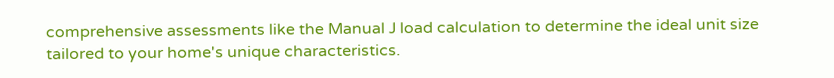comprehensive assessments like the Manual J load calculation to determine the ideal unit size tailored to your home's unique characteristics.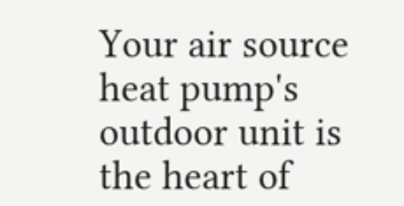Your air source heat pump's outdoor unit is the heart of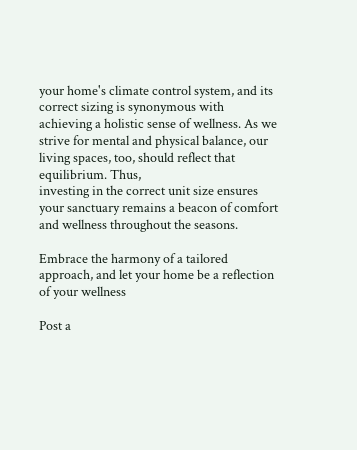your home's climate control system, and its correct sizing is synonymous with achieving a holistic sense of wellness. As we strive for mental and physical balance, our living spaces, too, should reflect that equilibrium. Thus,
investing in the correct unit size ensures your sanctuary remains a beacon of comfort and wellness throughout the seasons.

Embrace the harmony of a tailored approach, and let your home be a reflection of your wellness

Post a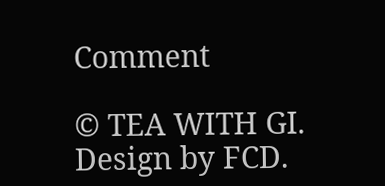Comment

© TEA WITH GI. Design by FCD.